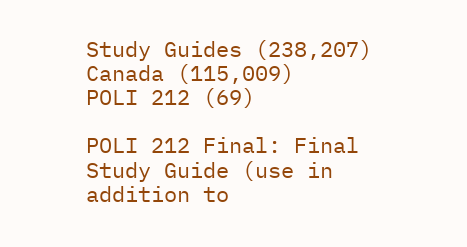Study Guides (238,207)
Canada (115,009)
POLI 212 (69)

POLI 212 Final: Final Study Guide (use in addition to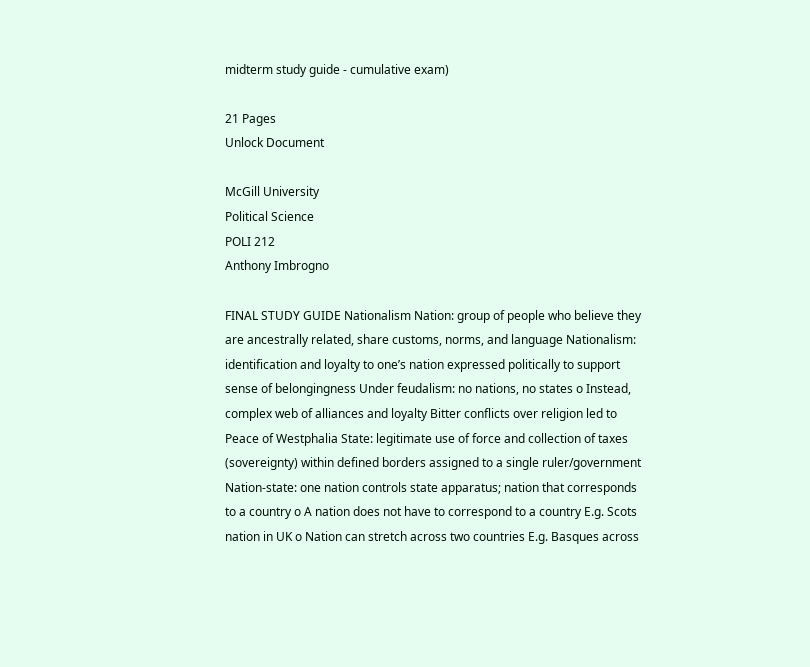midterm study guide - cumulative exam)

21 Pages
Unlock Document

McGill University
Political Science
POLI 212
Anthony Imbrogno

FINAL STUDY GUIDE Nationalism Nation: group of people who believe they are ancestrally related, share customs, norms, and language Nationalism: identification and loyalty to one’s nation expressed politically to support sense of belongingness Under feudalism: no nations, no states o Instead, complex web of alliances and loyalty Bitter conflicts over religion led to Peace of Westphalia State: legitimate use of force and collection of taxes (sovereignty) within defined borders assigned to a single ruler/government Nation-state: one nation controls state apparatus; nation that corresponds to a country o A nation does not have to correspond to a country E.g. Scots nation in UK o Nation can stretch across two countries E.g. Basques across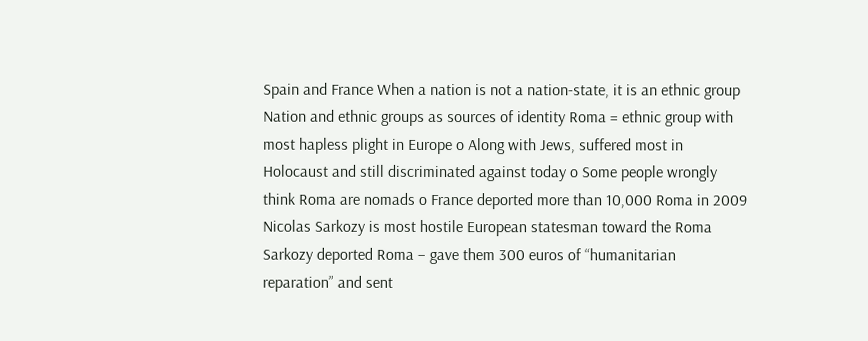Spain and France When a nation is not a nation-state, it is an ethnic group Nation and ethnic groups as sources of identity Roma = ethnic group with most hapless plight in Europe o Along with Jews, suffered most in Holocaust and still discriminated against today o Some people wrongly think Roma are nomads o France deported more than 10,000 Roma in 2009 Nicolas Sarkozy is most hostile European statesman toward the Roma Sarkozy deported Roma – gave them 300 euros of “humanitarian reparation” and sent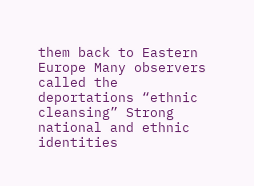them back to Eastern Europe Many observers called the deportations “ethnic cleansing” Strong national and ethnic identities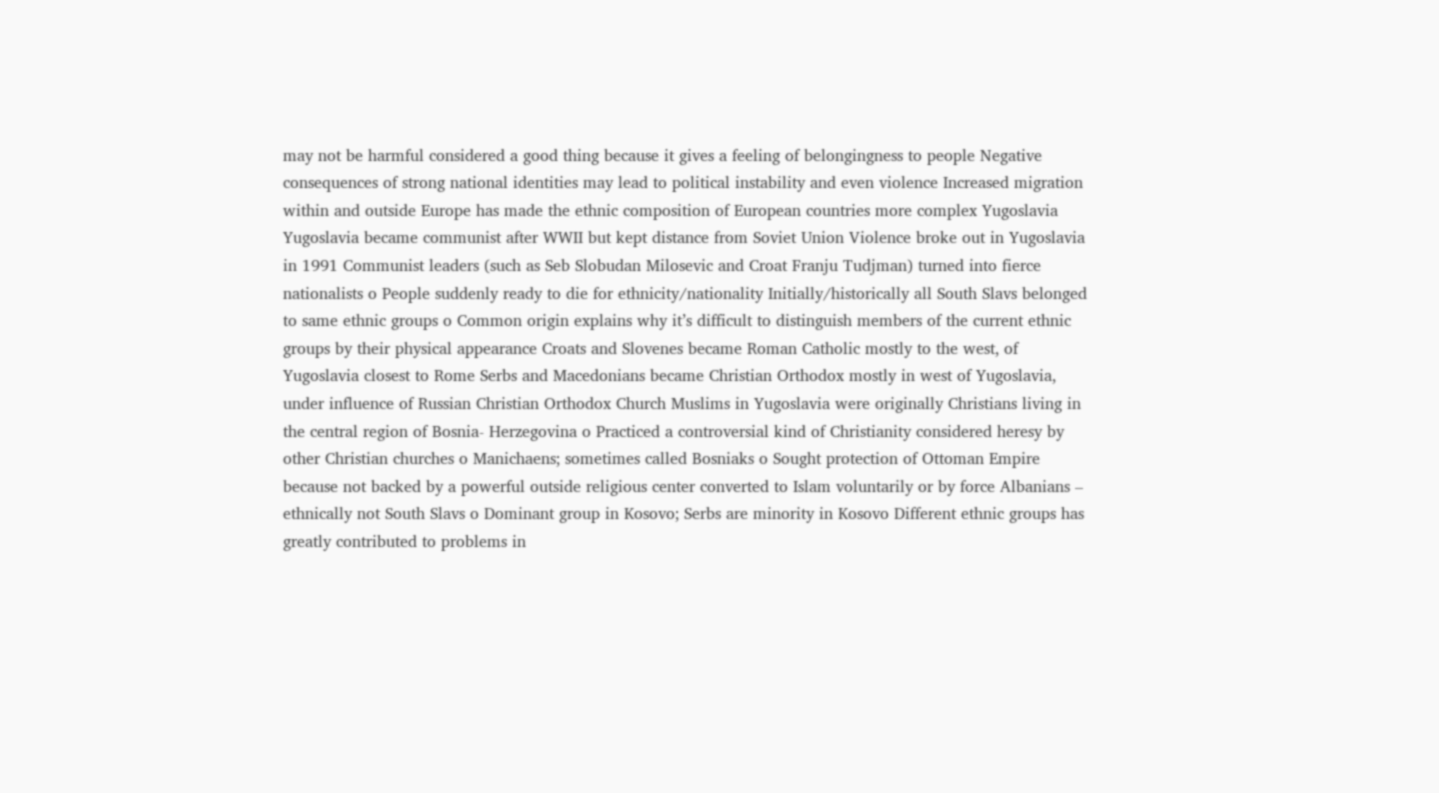may not be harmful considered a good thing because it gives a feeling of belongingness to people Negative consequences of strong national identities may lead to political instability and even violence Increased migration within and outside Europe has made the ethnic composition of European countries more complex Yugoslavia Yugoslavia became communist after WWII but kept distance from Soviet Union Violence broke out in Yugoslavia in 1991 Communist leaders (such as Seb Slobudan Milosevic and Croat Franju Tudjman) turned into fierce nationalists o People suddenly ready to die for ethnicity/nationality Initially/historically all South Slavs belonged to same ethnic groups o Common origin explains why it’s difficult to distinguish members of the current ethnic groups by their physical appearance Croats and Slovenes became Roman Catholic mostly to the west, of Yugoslavia closest to Rome Serbs and Macedonians became Christian Orthodox mostly in west of Yugoslavia, under influence of Russian Christian Orthodox Church Muslims in Yugoslavia were originally Christians living in the central region of Bosnia- Herzegovina o Practiced a controversial kind of Christianity considered heresy by other Christian churches o Manichaens; sometimes called Bosniaks o Sought protection of Ottoman Empire because not backed by a powerful outside religious center converted to Islam voluntarily or by force Albanians – ethnically not South Slavs o Dominant group in Kosovo; Serbs are minority in Kosovo Different ethnic groups has greatly contributed to problems in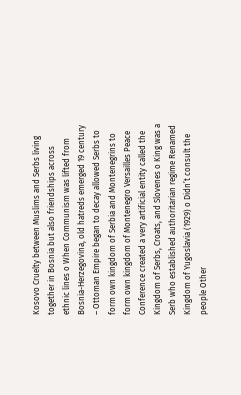Kosovo Cruelty between Muslims and Serbs living together in Bosnia but also friendships across ethnic lines o When Communism was lifted from Bosnia-Herzegovina, old hatreds emerged 19 century – Ottoman Empire began to decay allowed Serbs to form own kingdom of Serbia and Montenegrins to form own kingdom of Montenegro Versailles Peace Conference created a very artificial entity called the Kingdom of Serbs, Croats, and Slovenes o King was a Serb who established authoritarian regime Renamed Kingdom of Yugoslavia (1929) o Didn’t consult the people Other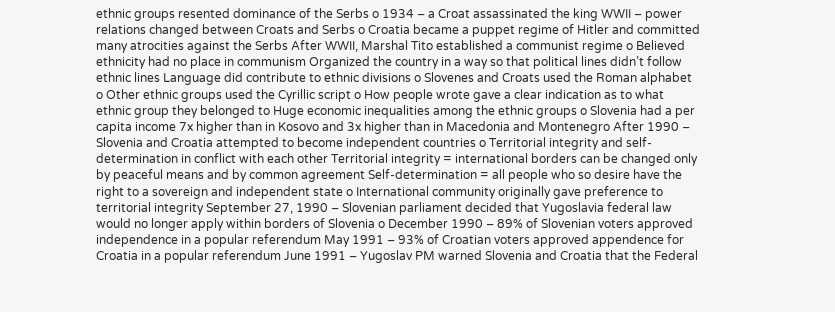ethnic groups resented dominance of the Serbs o 1934 – a Croat assassinated the king WWII – power relations changed between Croats and Serbs o Croatia became a puppet regime of Hitler and committed many atrocities against the Serbs After WWII, Marshal Tito established a communist regime o Believed ethnicity had no place in communism Organized the country in a way so that political lines didn’t follow ethnic lines Language did contribute to ethnic divisions o Slovenes and Croats used the Roman alphabet o Other ethnic groups used the Cyrillic script o How people wrote gave a clear indication as to what ethnic group they belonged to Huge economic inequalities among the ethnic groups o Slovenia had a per capita income 7x higher than in Kosovo and 3x higher than in Macedonia and Montenegro After 1990 – Slovenia and Croatia attempted to become independent countries o Territorial integrity and self-determination in conflict with each other Territorial integrity = international borders can be changed only by peaceful means and by common agreement Self-determination = all people who so desire have the right to a sovereign and independent state o International community originally gave preference to territorial integrity September 27, 1990 – Slovenian parliament decided that Yugoslavia federal law would no longer apply within borders of Slovenia o December 1990 – 89% of Slovenian voters approved independence in a popular referendum May 1991 – 93% of Croatian voters approved appendence for Croatia in a popular referendum June 1991 – Yugoslav PM warned Slovenia and Croatia that the Federal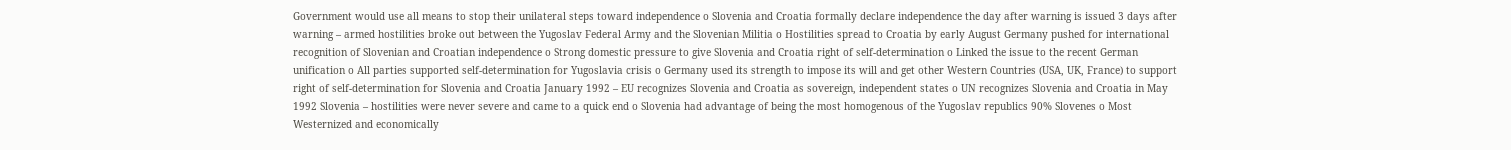Government would use all means to stop their unilateral steps toward independence o Slovenia and Croatia formally declare independence the day after warning is issued 3 days after warning – armed hostilities broke out between the Yugoslav Federal Army and the Slovenian Militia o Hostilities spread to Croatia by early August Germany pushed for international recognition of Slovenian and Croatian independence o Strong domestic pressure to give Slovenia and Croatia right of self-determination o Linked the issue to the recent German unification o All parties supported self-determination for Yugoslavia crisis o Germany used its strength to impose its will and get other Western Countries (USA, UK, France) to support right of self-determination for Slovenia and Croatia January 1992 – EU recognizes Slovenia and Croatia as sovereign, independent states o UN recognizes Slovenia and Croatia in May 1992 Slovenia – hostilities were never severe and came to a quick end o Slovenia had advantage of being the most homogenous of the Yugoslav republics 90% Slovenes o Most Westernized and economically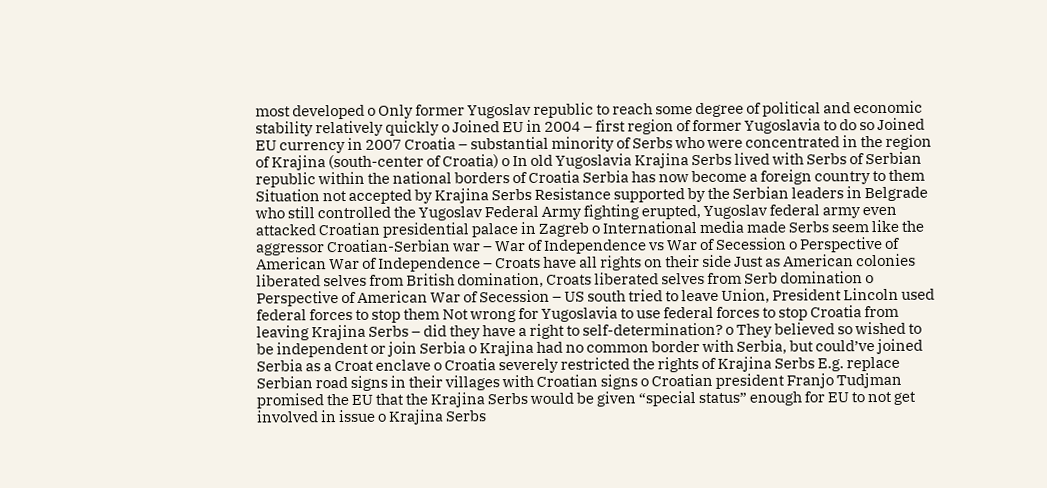most developed o Only former Yugoslav republic to reach some degree of political and economic stability relatively quickly o Joined EU in 2004 – first region of former Yugoslavia to do so Joined EU currency in 2007 Croatia – substantial minority of Serbs who were concentrated in the region of Krajina (south-center of Croatia) o In old Yugoslavia Krajina Serbs lived with Serbs of Serbian republic within the national borders of Croatia Serbia has now become a foreign country to them Situation not accepted by Krajina Serbs Resistance supported by the Serbian leaders in Belgrade who still controlled the Yugoslav Federal Army fighting erupted, Yugoslav federal army even attacked Croatian presidential palace in Zagreb o International media made Serbs seem like the aggressor Croatian-Serbian war – War of Independence vs War of Secession o Perspective of American War of Independence – Croats have all rights on their side Just as American colonies liberated selves from British domination, Croats liberated selves from Serb domination o Perspective of American War of Secession – US south tried to leave Union, President Lincoln used federal forces to stop them Not wrong for Yugoslavia to use federal forces to stop Croatia from leaving Krajina Serbs – did they have a right to self-determination? o They believed so wished to be independent or join Serbia o Krajina had no common border with Serbia, but could’ve joined Serbia as a Croat enclave o Croatia severely restricted the rights of Krajina Serbs E.g. replace Serbian road signs in their villages with Croatian signs o Croatian president Franjo Tudjman promised the EU that the Krajina Serbs would be given “special status” enough for EU to not get involved in issue o Krajina Serbs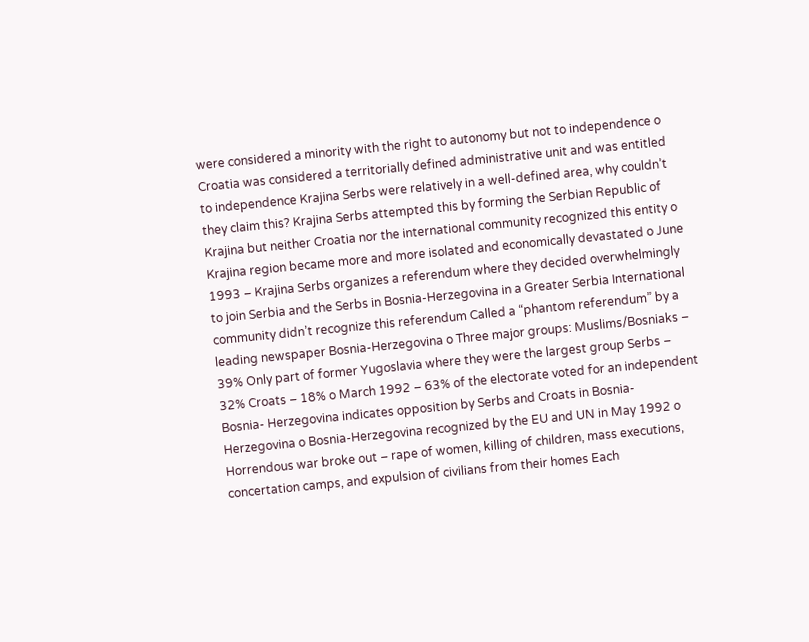were considered a minority with the right to autonomy but not to independence o Croatia was considered a territorially defined administrative unit and was entitled to independence Krajina Serbs were relatively in a well-defined area, why couldn’t they claim this? Krajina Serbs attempted this by forming the Serbian Republic of Krajina but neither Croatia nor the international community recognized this entity o Krajina region became more and more isolated and economically devastated o June 1993 – Krajina Serbs organizes a referendum where they decided overwhelmingly to join Serbia and the Serbs in Bosnia-Herzegovina in a Greater Serbia International community didn’t recognize this referendum Called a “phantom referendum” by a leading newspaper Bosnia-Herzegovina o Three major groups: Muslims/Bosniaks – 39% Only part of former Yugoslavia where they were the largest group Serbs – 32% Croats – 18% o March 1992 – 63% of the electorate voted for an independent Bosnia- Herzegovina indicates opposition by Serbs and Croats in Bosnia-Herzegovina o Bosnia-Herzegovina recognized by the EU and UN in May 1992 o Horrendous war broke out – rape of women, killing of children, mass executions, concertation camps, and expulsion of civilians from their homes Each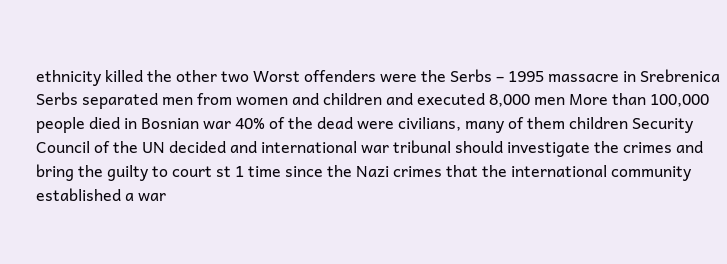ethnicity killed the other two Worst offenders were the Serbs – 1995 massacre in Srebrenica Serbs separated men from women and children and executed 8,000 men More than 100,000 people died in Bosnian war 40% of the dead were civilians, many of them children Security Council of the UN decided and international war tribunal should investigate the crimes and bring the guilty to court st 1 time since the Nazi crimes that the international community established a war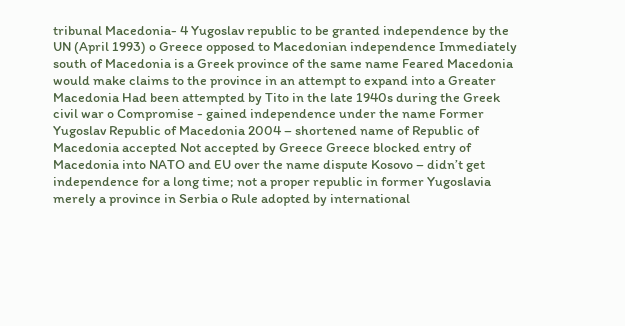tribunal Macedonia- 4 Yugoslav republic to be granted independence by the UN (April 1993) o Greece opposed to Macedonian independence Immediately south of Macedonia is a Greek province of the same name Feared Macedonia would make claims to the province in an attempt to expand into a Greater Macedonia Had been attempted by Tito in the late 1940s during the Greek civil war o Compromise - gained independence under the name Former Yugoslav Republic of Macedonia 2004 – shortened name of Republic of Macedonia accepted Not accepted by Greece Greece blocked entry of Macedonia into NATO and EU over the name dispute Kosovo – didn’t get independence for a long time; not a proper republic in former Yugoslavia merely a province in Serbia o Rule adopted by international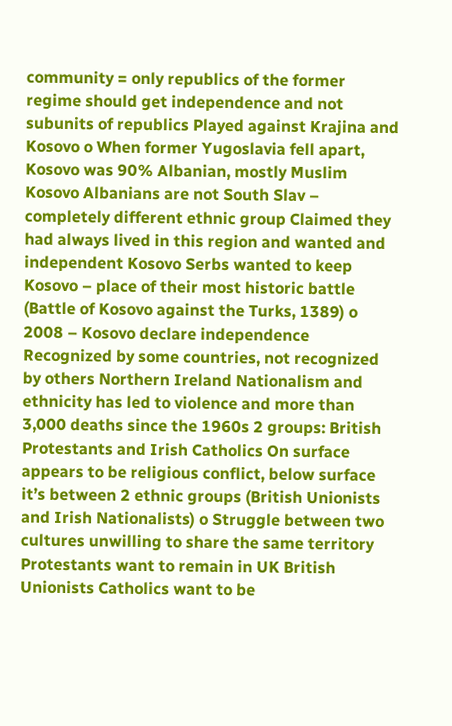community = only republics of the former regime should get independence and not subunits of republics Played against Krajina and Kosovo o When former Yugoslavia fell apart, Kosovo was 90% Albanian, mostly Muslim Kosovo Albanians are not South Slav – completely different ethnic group Claimed they had always lived in this region and wanted and independent Kosovo Serbs wanted to keep Kosovo – place of their most historic battle (Battle of Kosovo against the Turks, 1389) o 2008 – Kosovo declare independence Recognized by some countries, not recognized by others Northern Ireland Nationalism and ethnicity has led to violence and more than 3,000 deaths since the 1960s 2 groups: British Protestants and Irish Catholics On surface appears to be religious conflict, below surface it’s between 2 ethnic groups (British Unionists and Irish Nationalists) o Struggle between two cultures unwilling to share the same territory Protestants want to remain in UK British Unionists Catholics want to be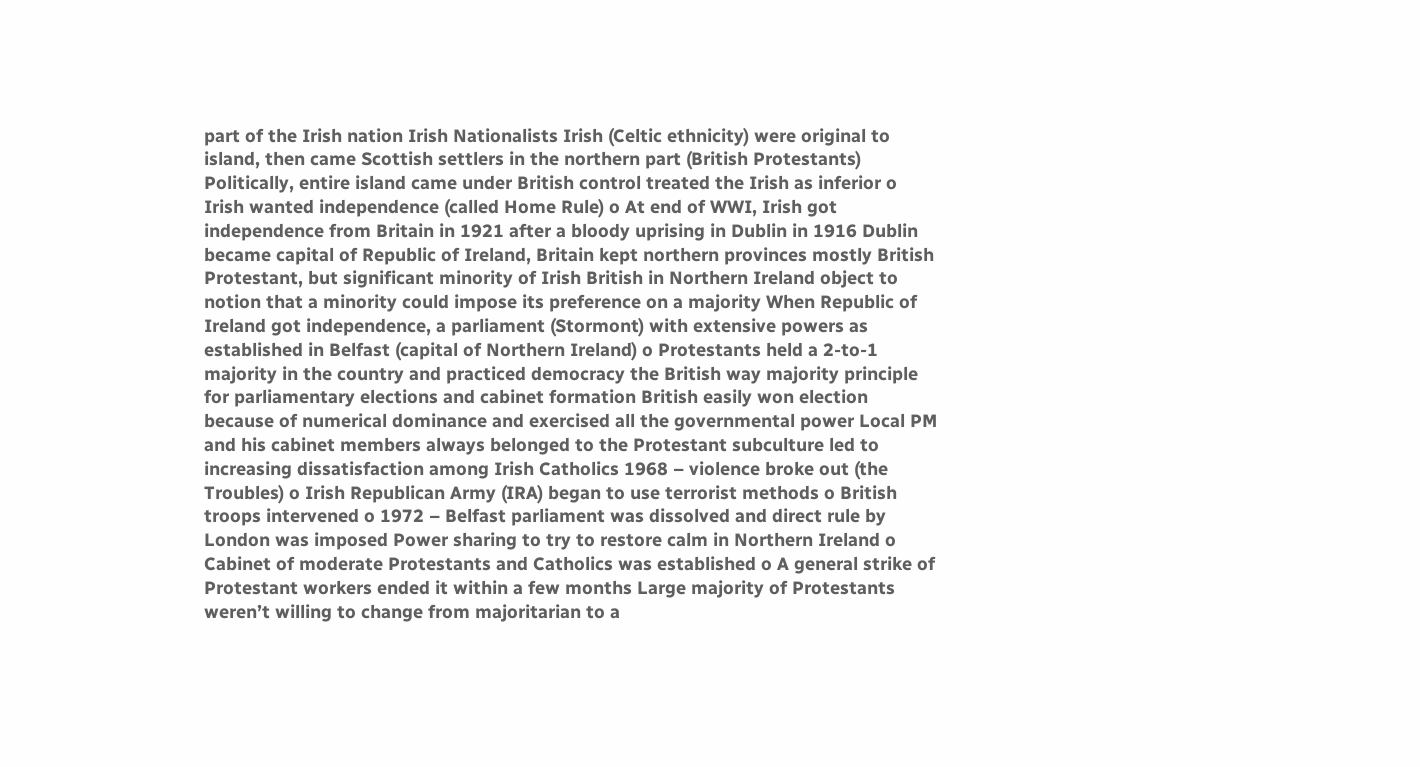part of the Irish nation Irish Nationalists Irish (Celtic ethnicity) were original to island, then came Scottish settlers in the northern part (British Protestants) Politically, entire island came under British control treated the Irish as inferior o Irish wanted independence (called Home Rule) o At end of WWI, Irish got independence from Britain in 1921 after a bloody uprising in Dublin in 1916 Dublin became capital of Republic of Ireland, Britain kept northern provinces mostly British Protestant, but significant minority of Irish British in Northern Ireland object to notion that a minority could impose its preference on a majority When Republic of Ireland got independence, a parliament (Stormont) with extensive powers as established in Belfast (capital of Northern Ireland) o Protestants held a 2-to-1 majority in the country and practiced democracy the British way majority principle for parliamentary elections and cabinet formation British easily won election because of numerical dominance and exercised all the governmental power Local PM and his cabinet members always belonged to the Protestant subculture led to increasing dissatisfaction among Irish Catholics 1968 – violence broke out (the Troubles) o Irish Republican Army (IRA) began to use terrorist methods o British troops intervened o 1972 – Belfast parliament was dissolved and direct rule by London was imposed Power sharing to try to restore calm in Northern Ireland o Cabinet of moderate Protestants and Catholics was established o A general strike of Protestant workers ended it within a few months Large majority of Protestants weren’t willing to change from majoritarian to a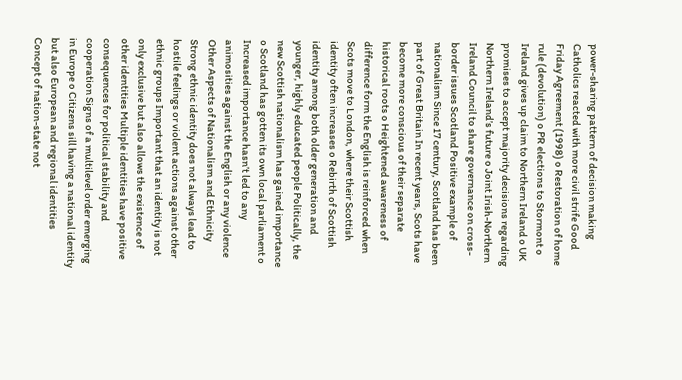power-sharing pattern of decision making Catholics reacted with more civil strife Good Friday Agreement (1998) o Restoration of home rule (devolution) o PR elections to Stormont o Ireland gives up claim to Northern Ireland o UK promises to accept majority decisions regarding Northern Ireland’s future o Joint Irish-Northern Ireland Council to share governance on cross-border issues Scotland Positive example of nationalism Since 17 century, Scotland has been part of Great Britain In recent years, Scots have become more conscious of their separate historical roots o Heightened awareness of difference form the English is reinforced when Scots move to London, where their Scottish identity often increases o Rebirth of Scottish identity among both older generation and younger, highly educated people Politically, the new Scottish nationalism has gained importance o Scotland has gotten its own local parliament o Increased importance hasn’t led to any animosities against the English or any violence Other Aspects of Nationalism and Ethnicity Strong ethnic identity does not always lead to hostile feelings or violent actions against other ethnic groups Important that an identity is not only exclusive but also allows the existence of other identities Multiple identities have positive consequences for political stability and cooperation Signs of a multilevel order emerging in Europe o Citizens sill having a national identity but also European and regional identities Concept of nation-state not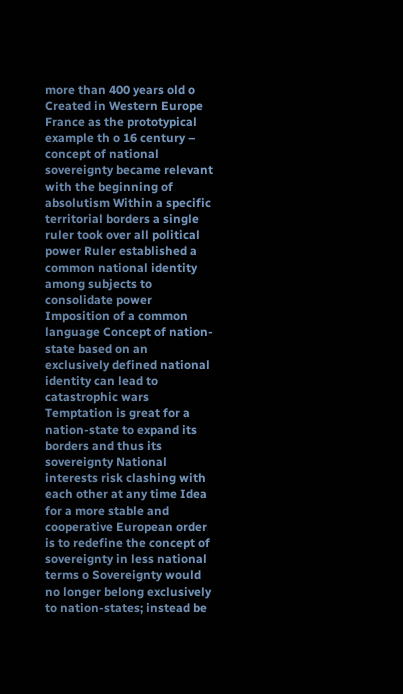more than 400 years old o Created in Western Europe France as the prototypical example th o 16 century – concept of national sovereignty became relevant with the beginning of absolutism Within a specific territorial borders a single ruler took over all political power Ruler established a common national identity among subjects to consolidate power Imposition of a common language Concept of nation-state based on an exclusively defined national identity can lead to catastrophic wars Temptation is great for a nation-state to expand its borders and thus its sovereignty National interests risk clashing with each other at any time Idea for a more stable and cooperative European order is to redefine the concept of sovereignty in less national terms o Sovereignty would no longer belong exclusively to nation-states; instead be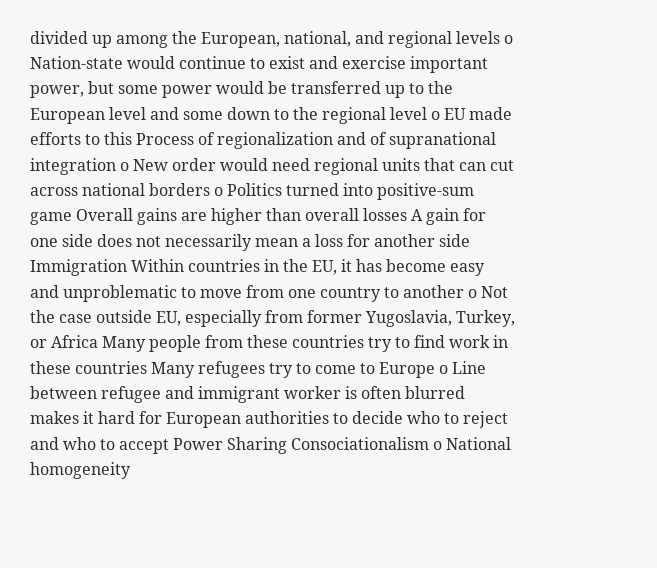divided up among the European, national, and regional levels o Nation-state would continue to exist and exercise important power, but some power would be transferred up to the European level and some down to the regional level o EU made efforts to this Process of regionalization and of supranational integration o New order would need regional units that can cut across national borders o Politics turned into positive-sum game Overall gains are higher than overall losses A gain for one side does not necessarily mean a loss for another side Immigration Within countries in the EU, it has become easy and unproblematic to move from one country to another o Not the case outside EU, especially from former Yugoslavia, Turkey, or Africa Many people from these countries try to find work in these countries Many refugees try to come to Europe o Line between refugee and immigrant worker is often blurred makes it hard for European authorities to decide who to reject and who to accept Power Sharing Consociationalism o National homogeneity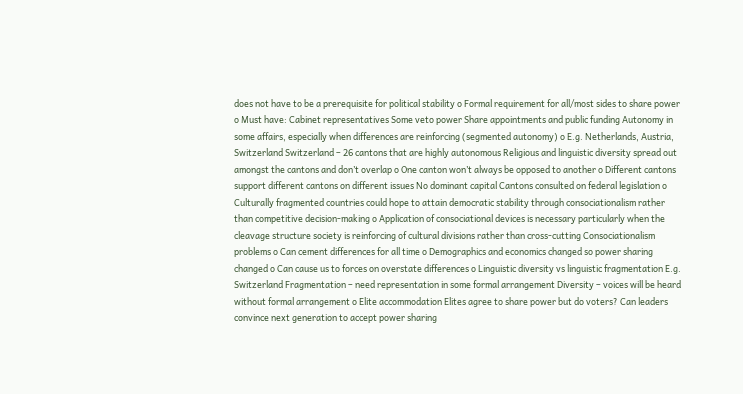does not have to be a prerequisite for political stability o Formal requirement for all/most sides to share power o Must have: Cabinet representatives Some veto power Share appointments and public funding Autonomy in some affairs, especially when differences are reinforcing (segmented autonomy) o E.g. Netherlands, Austria, Switzerland Switzerland – 26 cantons that are highly autonomous Religious and linguistic diversity spread out amongst the cantons and don’t overlap o One canton won’t always be opposed to another o Different cantons support different cantons on different issues No dominant capital Cantons consulted on federal legislation o Culturally fragmented countries could hope to attain democratic stability through consociationalism rather than competitive decision-making o Application of consociational devices is necessary particularly when the cleavage structure society is reinforcing of cultural divisions rather than cross-cutting Consociationalism problems o Can cement differences for all time o Demographics and economics changed so power sharing changed o Can cause us to forces on overstate differences o Linguistic diversity vs linguistic fragmentation E.g. Switzerland Fragmentation – need representation in some formal arrangement Diversity – voices will be heard without formal arrangement o Elite accommodation Elites agree to share power but do voters? Can leaders convince next generation to accept power sharing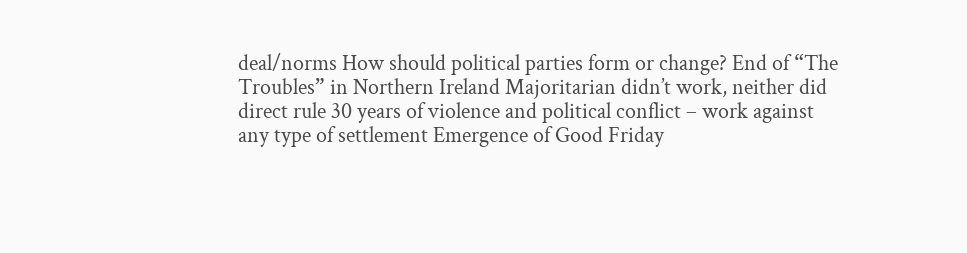deal/norms How should political parties form or change? End of “The Troubles” in Northern Ireland Majoritarian didn’t work, neither did direct rule 30 years of violence and political conflict – work against any type of settlement Emergence of Good Friday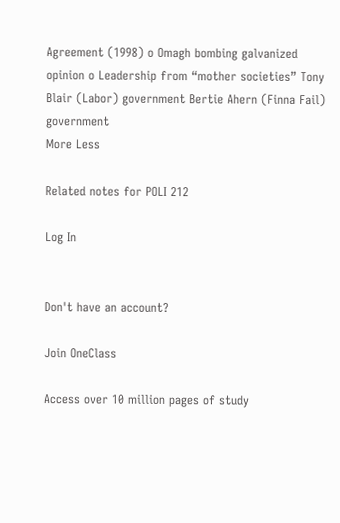Agreement (1998) o Omagh bombing galvanized opinion o Leadership from “mother societies” Tony Blair (Labor) government Bertie Ahern (Finna Fail) government
More Less

Related notes for POLI 212

Log In


Don't have an account?

Join OneClass

Access over 10 million pages of study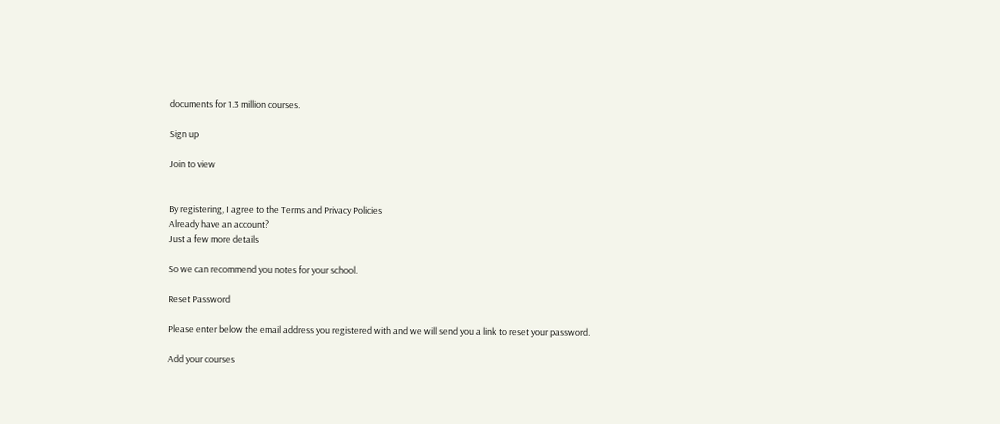documents for 1.3 million courses.

Sign up

Join to view


By registering, I agree to the Terms and Privacy Policies
Already have an account?
Just a few more details

So we can recommend you notes for your school.

Reset Password

Please enter below the email address you registered with and we will send you a link to reset your password.

Add your courses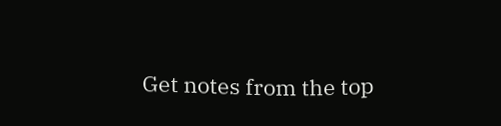Get notes from the top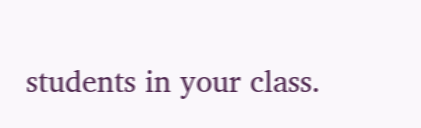students in your class.